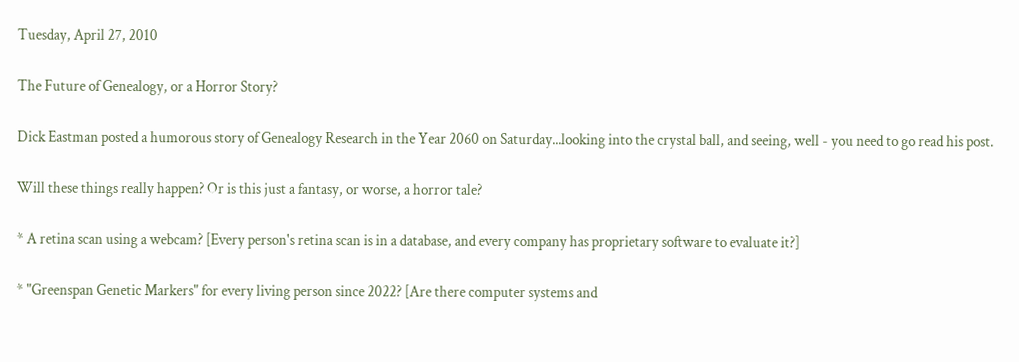Tuesday, April 27, 2010

The Future of Genealogy, or a Horror Story?

Dick Eastman posted a humorous story of Genealogy Research in the Year 2060 on Saturday...looking into the crystal ball, and seeing, well - you need to go read his post.

Will these things really happen? Or is this just a fantasy, or worse, a horror tale?

* A retina scan using a webcam? [Every person's retina scan is in a database, and every company has proprietary software to evaluate it?]

* "Greenspan Genetic Markers" for every living person since 2022? [Are there computer systems and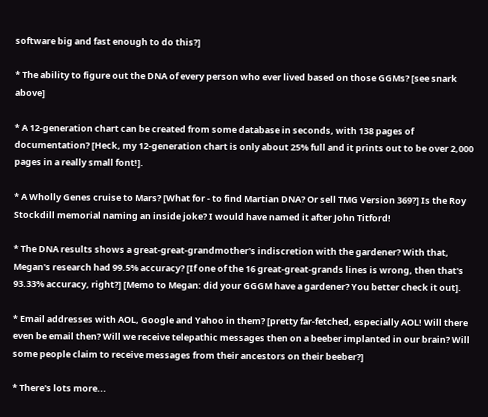software big and fast enough to do this?]

* The ability to figure out the DNA of every person who ever lived based on those GGMs? [see snark above]

* A 12-generation chart can be created from some database in seconds, with 138 pages of documentation? [Heck, my 12-generation chart is only about 25% full and it prints out to be over 2,000 pages in a really small font!].

* A Wholly Genes cruise to Mars? [What for - to find Martian DNA? Or sell TMG Version 369?] Is the Roy Stockdill memorial naming an inside joke? I would have named it after John Titford!

* The DNA results shows a great-great-grandmother's indiscretion with the gardener? With that, Megan's research had 99.5% accuracy? [If one of the 16 great-great-grands lines is wrong, then that's 93.33% accuracy, right?] [Memo to Megan: did your GGGM have a gardener? You better check it out].

* Email addresses with AOL, Google and Yahoo in them? [pretty far-fetched, especially AOL! Will there even be email then? Will we receive telepathic messages then on a beeber implanted in our brain? Will some people claim to receive messages from their ancestors on their beeber?]

* There's lots more...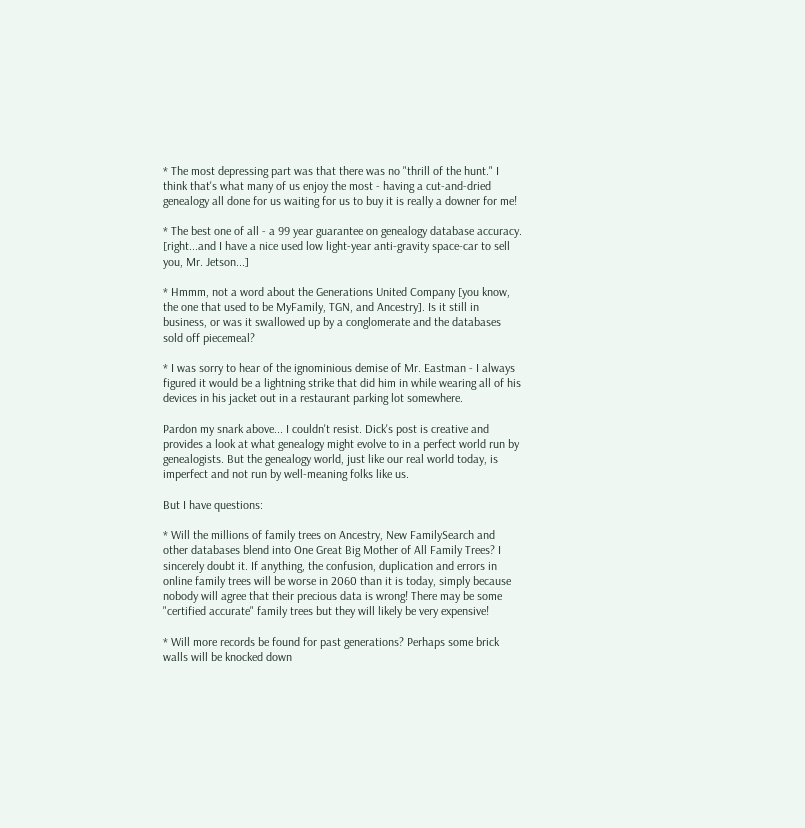* The most depressing part was that there was no "thrill of the hunt." I think that's what many of us enjoy the most - having a cut-and-dried genealogy all done for us waiting for us to buy it is really a downer for me!

* The best one of all - a 99 year guarantee on genealogy database accuracy. [right...and I have a nice used low light-year anti-gravity space-car to sell you, Mr. Jetson...]

* Hmmm, not a word about the Generations United Company [you know, the one that used to be MyFamily, TGN, and Ancestry]. Is it still in business, or was it swallowed up by a conglomerate and the databases sold off piecemeal?

* I was sorry to hear of the ignominious demise of Mr. Eastman - I always figured it would be a lightning strike that did him in while wearing all of his devices in his jacket out in a restaurant parking lot somewhere.

Pardon my snark above... I couldn't resist. Dick's post is creative and provides a look at what genealogy might evolve to in a perfect world run by genealogists. But the genealogy world, just like our real world today, is imperfect and not run by well-meaning folks like us.

But I have questions:

* Will the millions of family trees on Ancestry, New FamilySearch and other databases blend into One Great Big Mother of All Family Trees? I sincerely doubt it. If anything, the confusion, duplication and errors in online family trees will be worse in 2060 than it is today, simply because nobody will agree that their precious data is wrong! There may be some "certified accurate" family trees but they will likely be very expensive!

* Will more records be found for past generations? Perhaps some brick walls will be knocked down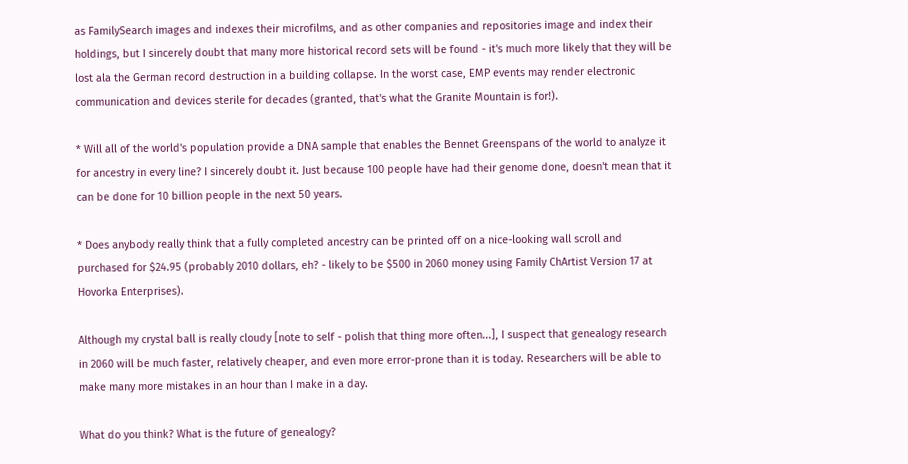as FamilySearch images and indexes their microfilms, and as other companies and repositories image and index their holdings, but I sincerely doubt that many more historical record sets will be found - it's much more likely that they will be lost ala the German record destruction in a building collapse. In the worst case, EMP events may render electronic communication and devices sterile for decades (granted, that's what the Granite Mountain is for!).

* Will all of the world's population provide a DNA sample that enables the Bennet Greenspans of the world to analyze it for ancestry in every line? I sincerely doubt it. Just because 100 people have had their genome done, doesn't mean that it can be done for 10 billion people in the next 50 years.

* Does anybody really think that a fully completed ancestry can be printed off on a nice-looking wall scroll and purchased for $24.95 (probably 2010 dollars, eh? - likely to be $500 in 2060 money using Family ChArtist Version 17 at Hovorka Enterprises).

Although my crystal ball is really cloudy [note to self - polish that thing more often...], I suspect that genealogy research in 2060 will be much faster, relatively cheaper, and even more error-prone than it is today. Researchers will be able to make many more mistakes in an hour than I make in a day.

What do you think? What is the future of genealogy?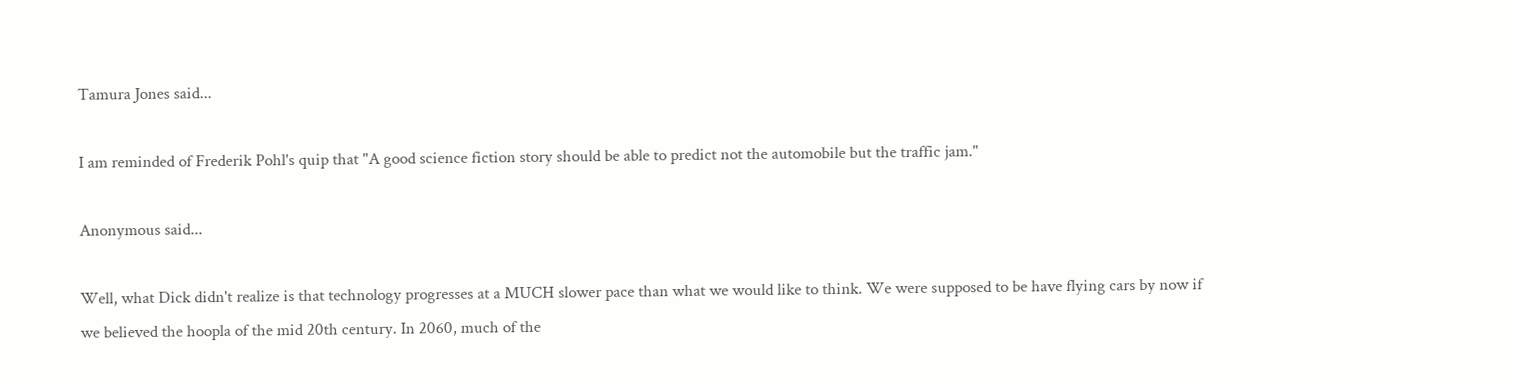Tamura Jones said...

I am reminded of Frederik Pohl's quip that "A good science fiction story should be able to predict not the automobile but the traffic jam."

Anonymous said...

Well, what Dick didn't realize is that technology progresses at a MUCH slower pace than what we would like to think. We were supposed to be have flying cars by now if we believed the hoopla of the mid 20th century. In 2060, much of the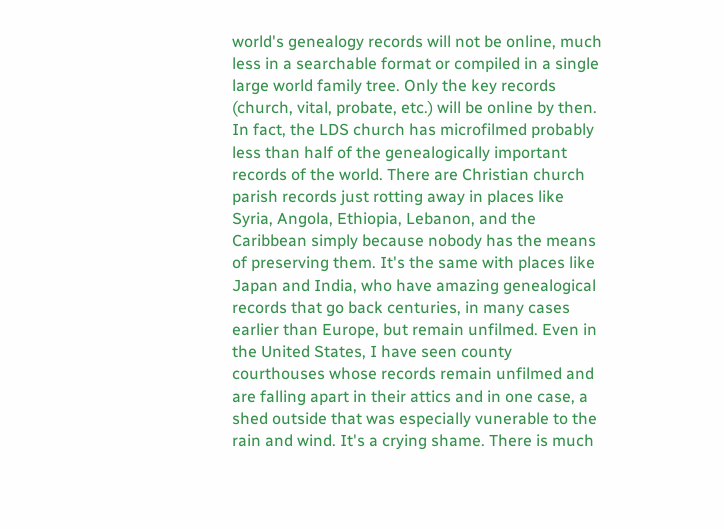world's genealogy records will not be online, much less in a searchable format or compiled in a single large world family tree. Only the key records (church, vital, probate, etc.) will be online by then. In fact, the LDS church has microfilmed probably less than half of the genealogically important records of the world. There are Christian church parish records just rotting away in places like Syria, Angola, Ethiopia, Lebanon, and the Caribbean simply because nobody has the means of preserving them. It's the same with places like Japan and India, who have amazing genealogical records that go back centuries, in many cases earlier than Europe, but remain unfilmed. Even in the United States, I have seen county courthouses whose records remain unfilmed and are falling apart in their attics and in one case, a shed outside that was especially vunerable to the rain and wind. It's a crying shame. There is much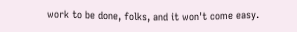work to be done, folks, and it won't come easy.